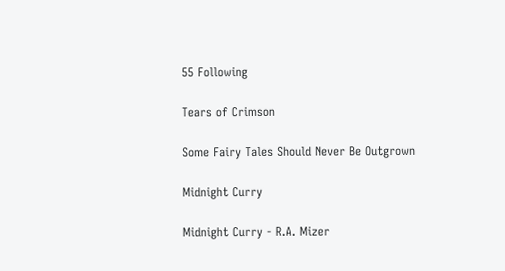55 Following

Tears of Crimson

Some Fairy Tales Should Never Be Outgrown

Midnight Curry

Midnight Curry - R.A. Mizer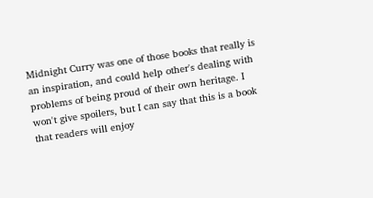Midnight Curry was one of those books that really is an inspiration, and could help other's dealing with problems of being proud of their own heritage. I won't give spoilers, but I can say that this is a book that readers will enjoy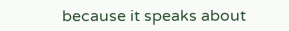because it speaks about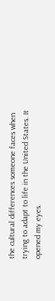the cultural differences someone faces when trying to adapt to life in the United States. It opened my eyes.